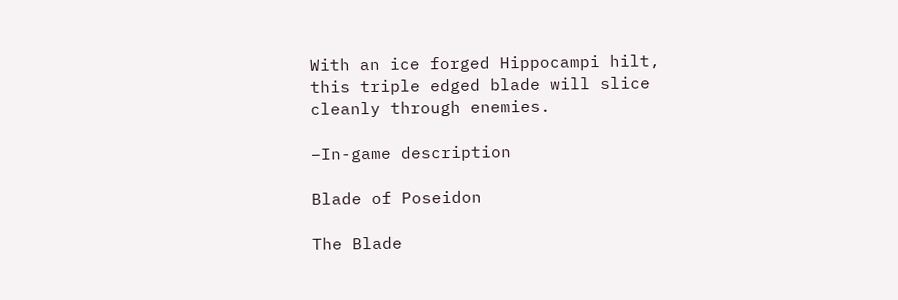With an ice forged Hippocampi hilt, this triple edged blade will slice cleanly through enemies.

–In-game description

Blade of Poseidon

The Blade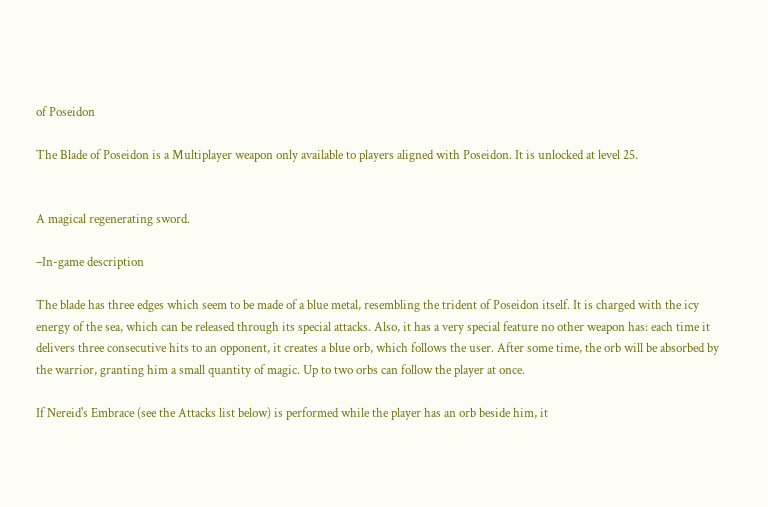of Poseidon

The Blade of Poseidon is a Multiplayer weapon only available to players aligned with Poseidon. It is unlocked at level 25.


A magical regenerating sword.

–In-game description

The blade has three edges which seem to be made of a blue metal, resembling the trident of Poseidon itself. It is charged with the icy energy of the sea, which can be released through its special attacks. Also, it has a very special feature no other weapon has: each time it delivers three consecutive hits to an opponent, it creates a blue orb, which follows the user. After some time, the orb will be absorbed by the warrior, granting him a small quantity of magic. Up to two orbs can follow the player at once.

If Nereid's Embrace (see the Attacks list below) is performed while the player has an orb beside him, it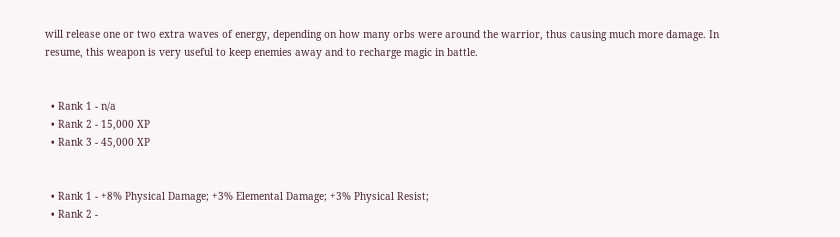will release one or two extra waves of energy, depending on how many orbs were around the warrior, thus causing much more damage. In resume, this weapon is very useful to keep enemies away and to recharge magic in battle.


  • Rank 1 - n/a
  • Rank 2 - 15,000 XP
  • Rank 3 - 45,000 XP


  • Rank 1 - +8% Physical Damage; +3% Elemental Damage; +3% Physical Resist;
  • Rank 2 -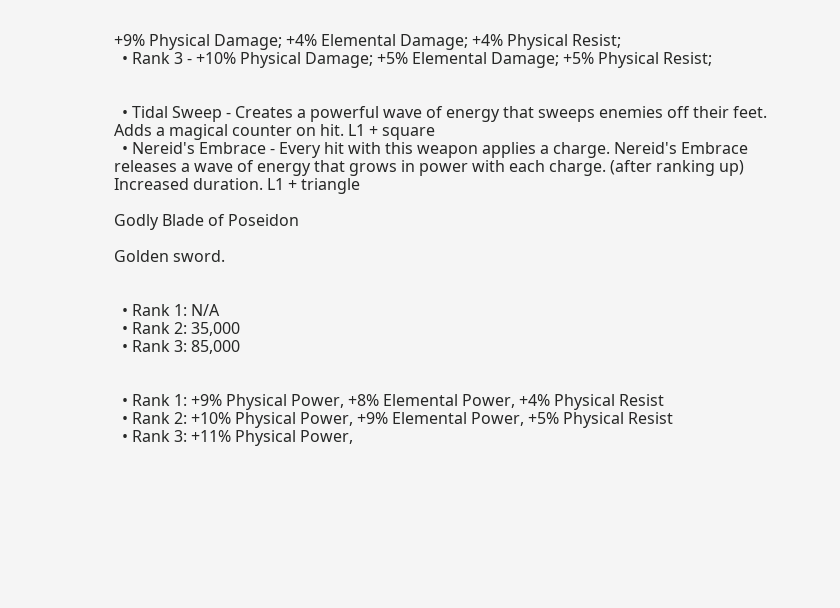+9% Physical Damage; +4% Elemental Damage; +4% Physical Resist;
  • Rank 3 - +10% Physical Damage; +5% Elemental Damage; +5% Physical Resist;


  • Tidal Sweep - Creates a powerful wave of energy that sweeps enemies off their feet. Adds a magical counter on hit. L1 + square
  • Nereid's Embrace - Every hit with this weapon applies a charge. Nereid's Embrace releases a wave of energy that grows in power with each charge. (after ranking up) Increased duration. L1 + triangle

Godly Blade of Poseidon

Golden sword.


  • Rank 1: N/A
  • Rank 2: 35,000
  • Rank 3: 85,000


  • Rank 1: +9% Physical Power, +8% Elemental Power, +4% Physical Resist
  • Rank 2: +10% Physical Power, +9% Elemental Power, +5% Physical Resist
  • Rank 3: +11% Physical Power,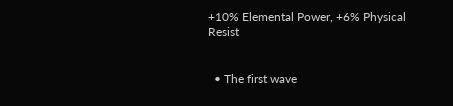+10% Elemental Power, +6% Physical Resist


  • The first wave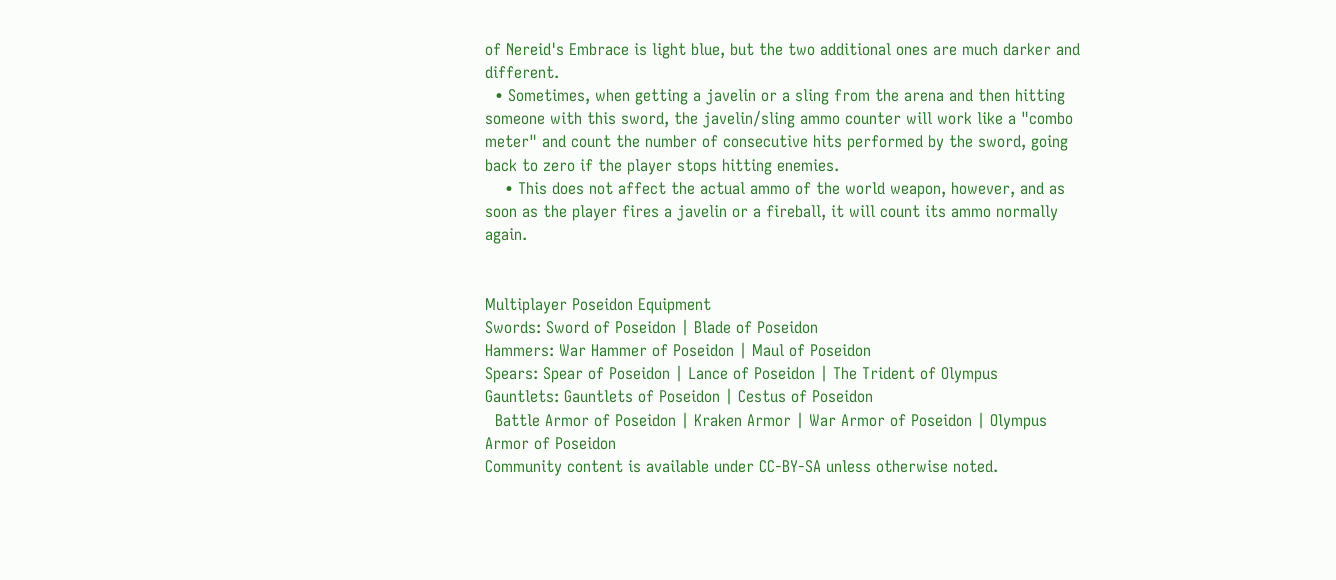of Nereid's Embrace is light blue, but the two additional ones are much darker and different.
  • Sometimes, when getting a javelin or a sling from the arena and then hitting someone with this sword, the javelin/sling ammo counter will work like a "combo meter" and count the number of consecutive hits performed by the sword, going back to zero if the player stops hitting enemies.
    • This does not affect the actual ammo of the world weapon, however, and as soon as the player fires a javelin or a fireball, it will count its ammo normally again.


Multiplayer Poseidon Equipment
Swords: Sword of Poseidon | Blade of Poseidon
Hammers: War Hammer of Poseidon | Maul of Poseidon
Spears: Spear of Poseidon | Lance of Poseidon | The Trident of Olympus
Gauntlets: Gauntlets of Poseidon | Cestus of Poseidon
  Battle Armor of Poseidon | Kraken Armor | War Armor of Poseidon | Olympus Armor of Poseidon
Community content is available under CC-BY-SA unless otherwise noted.